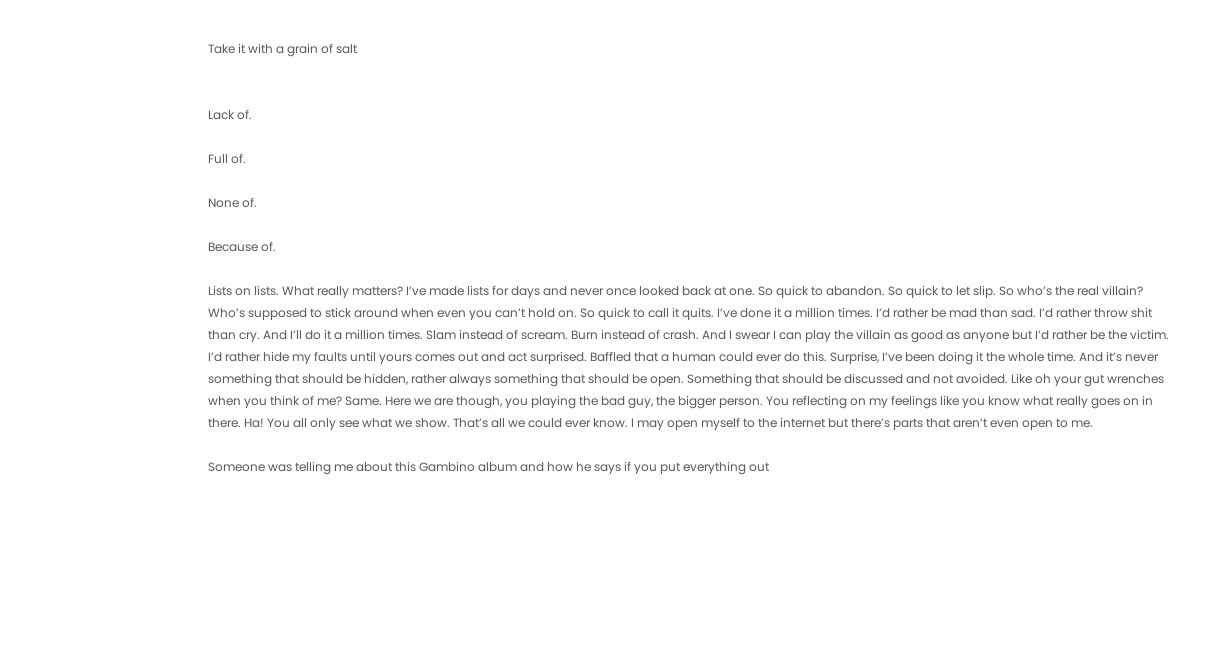Take it with a grain of salt


Lack of.

Full of.

None of.

Because of.

Lists on lists. What really matters? I’ve made lists for days and never once looked back at one. So quick to abandon. So quick to let slip. So who’s the real villain? Who’s supposed to stick around when even you can’t hold on. So quick to call it quits. I’ve done it a million times. I’d rather be mad than sad. I’d rather throw shit than cry. And I’ll do it a million times. Slam instead of scream. Burn instead of crash. And I swear I can play the villain as good as anyone but I’d rather be the victim. I’d rather hide my faults until yours comes out and act surprised. Baffled that a human could ever do this. Surprise, I’ve been doing it the whole time. And it’s never something that should be hidden, rather always something that should be open. Something that should be discussed and not avoided. Like oh your gut wrenches when you think of me? Same. Here we are though, you playing the bad guy, the bigger person. You reflecting on my feelings like you know what really goes on in there. Ha! You all only see what we show. That’s all we could ever know. I may open myself to the internet but there’s parts that aren’t even open to me.

Someone was telling me about this Gambino album and how he says if you put everything out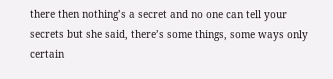there then nothing’s a secret and no one can tell your secrets but she said, there’s some things, some ways only certain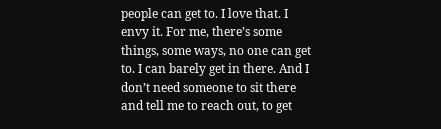people can get to. I love that. I envy it. For me, there’s some things, some ways, no one can get to. I can barely get in there. And I don’t need someone to sit there and tell me to reach out, to get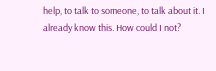help, to talk to someone, to talk about it. I already know this. How could I not?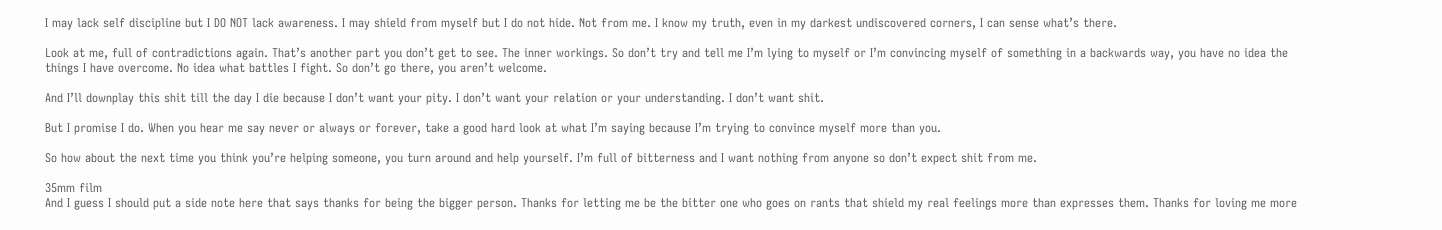I may lack self discipline but I DO NOT lack awareness. I may shield from myself but I do not hide. Not from me. I know my truth, even in my darkest undiscovered corners, I can sense what’s there.

Look at me, full of contradictions again. That’s another part you don’t get to see. The inner workings. So don’t try and tell me I’m lying to myself or I’m convincing myself of something in a backwards way, you have no idea the things I have overcome. No idea what battles I fight. So don’t go there, you aren’t welcome.

And I’ll downplay this shit till the day I die because I don’t want your pity. I don’t want your relation or your understanding. I don’t want shit.

But I promise I do. When you hear me say never or always or forever, take a good hard look at what I’m saying because I’m trying to convince myself more than you.

So how about the next time you think you’re helping someone, you turn around and help yourself. I’m full of bitterness and I want nothing from anyone so don’t expect shit from me.

35mm film
And I guess I should put a side note here that says thanks for being the bigger person. Thanks for letting me be the bitter one who goes on rants that shield my real feelings more than expresses them. Thanks for loving me more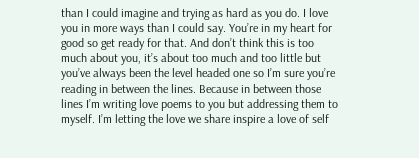than I could imagine and trying as hard as you do. I love you in more ways than I could say. You’re in my heart for good so get ready for that. And don’t think this is too much about you, it’s about too much and too little but you’ve always been the level headed one so I’m sure you’re reading in between the lines. Because in between those lines I’m writing love poems to you but addressing them to myself. I’m letting the love we share inspire a love of self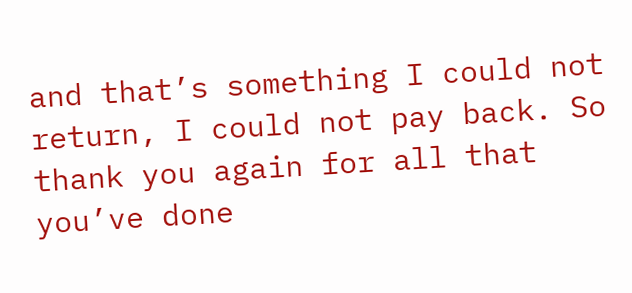and that’s something I could not return, I could not pay back. So thank you again for all that you’ve done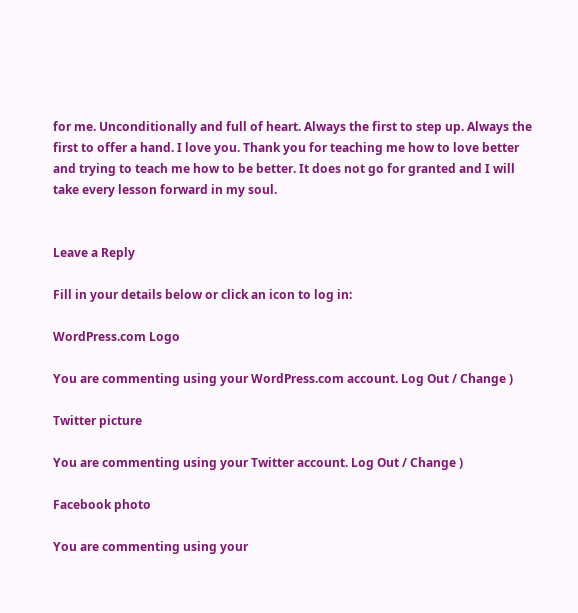for me. Unconditionally and full of heart. Always the first to step up. Always the first to offer a hand. I love you. Thank you for teaching me how to love better and trying to teach me how to be better. It does not go for granted and I will take every lesson forward in my soul.


Leave a Reply

Fill in your details below or click an icon to log in:

WordPress.com Logo

You are commenting using your WordPress.com account. Log Out / Change )

Twitter picture

You are commenting using your Twitter account. Log Out / Change )

Facebook photo

You are commenting using your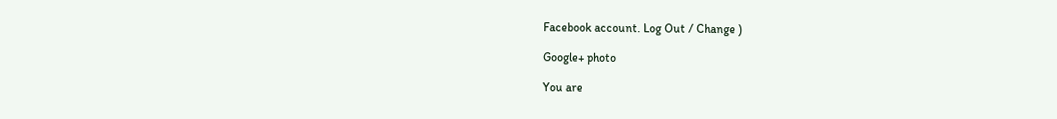Facebook account. Log Out / Change )

Google+ photo

You are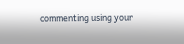commenting using your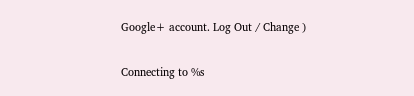Google+ account. Log Out / Change )

Connecting to %s